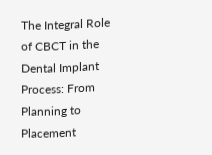The Integral Role of CBCT in the Dental Implant Process: From Planning to Placement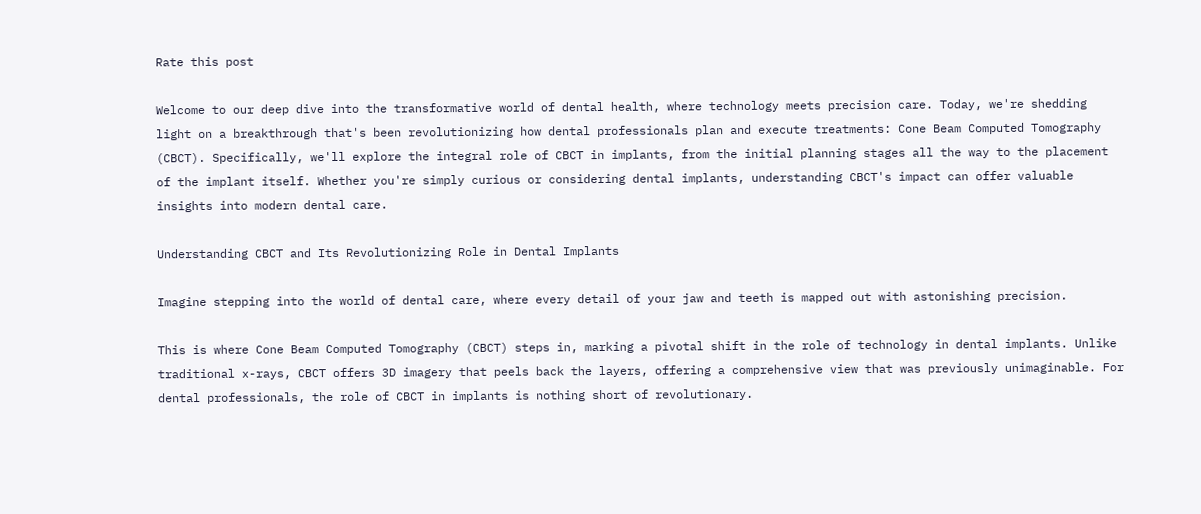Rate this post

Welcome to our deep dive into the transformative world of dental health, where technology meets precision care. Today, we're shedding light on a breakthrough that's been revolutionizing how dental professionals plan and execute treatments: Cone Beam Computed Tomography (CBCT). Specifically, we'll explore the integral role of CBCT in implants, from the initial planning stages all the way to the placement of the implant itself. Whether you're simply curious or considering dental implants, understanding CBCT's impact can offer valuable insights into modern dental care.

Understanding CBCT and Its Revolutionizing Role in Dental Implants

Imagine stepping into the world of dental care, where every detail of your jaw and teeth is mapped out with astonishing precision.

This is where Cone Beam Computed Tomography (CBCT) steps in, marking a pivotal shift in the role of technology in dental implants. Unlike traditional x-rays, CBCT offers 3D imagery that peels back the layers, offering a comprehensive view that was previously unimaginable. For dental professionals, the role of CBCT in implants is nothing short of revolutionary.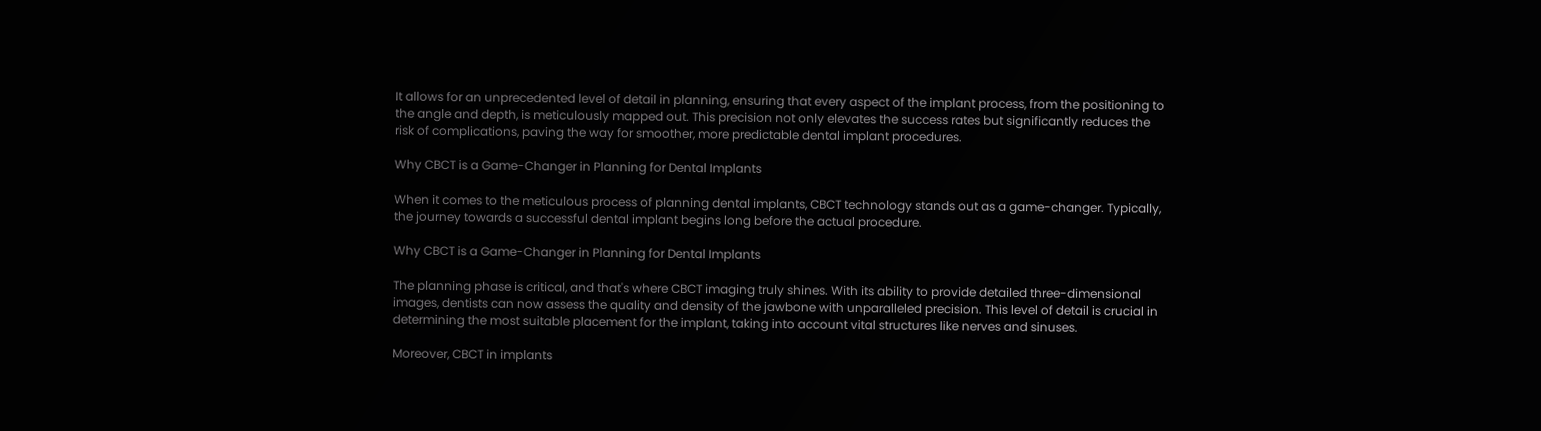It allows for an unprecedented level of detail in planning, ensuring that every aspect of the implant process, from the positioning to the angle and depth, is meticulously mapped out. This precision not only elevates the success rates but significantly reduces the risk of complications, paving the way for smoother, more predictable dental implant procedures.

Why CBCT is a Game-Changer in Planning for Dental Implants

When it comes to the meticulous process of planning dental implants, CBCT technology stands out as a game-changer. Typically, the journey towards a successful dental implant begins long before the actual procedure.

Why CBCT is a Game-Changer in Planning for Dental Implants

The planning phase is critical, and that's where CBCT imaging truly shines. With its ability to provide detailed three-dimensional images, dentists can now assess the quality and density of the jawbone with unparalleled precision. This level of detail is crucial in determining the most suitable placement for the implant, taking into account vital structures like nerves and sinuses.

Moreover, CBCT in implants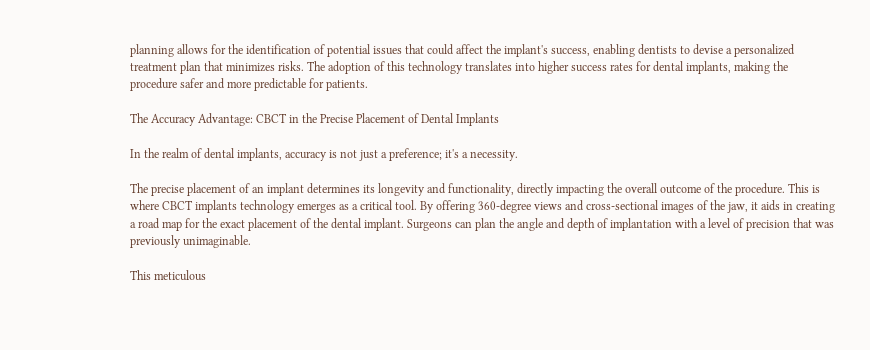planning allows for the identification of potential issues that could affect the implant's success, enabling dentists to devise a personalized treatment plan that minimizes risks. The adoption of this technology translates into higher success rates for dental implants, making the procedure safer and more predictable for patients.

The Accuracy Advantage: CBCT in the Precise Placement of Dental Implants

In the realm of dental implants, accuracy is not just a preference; it's a necessity.

The precise placement of an implant determines its longevity and functionality, directly impacting the overall outcome of the procedure. This is where CBCT implants technology emerges as a critical tool. By offering 360-degree views and cross-sectional images of the jaw, it aids in creating a road map for the exact placement of the dental implant. Surgeons can plan the angle and depth of implantation with a level of precision that was previously unimaginable.

This meticulous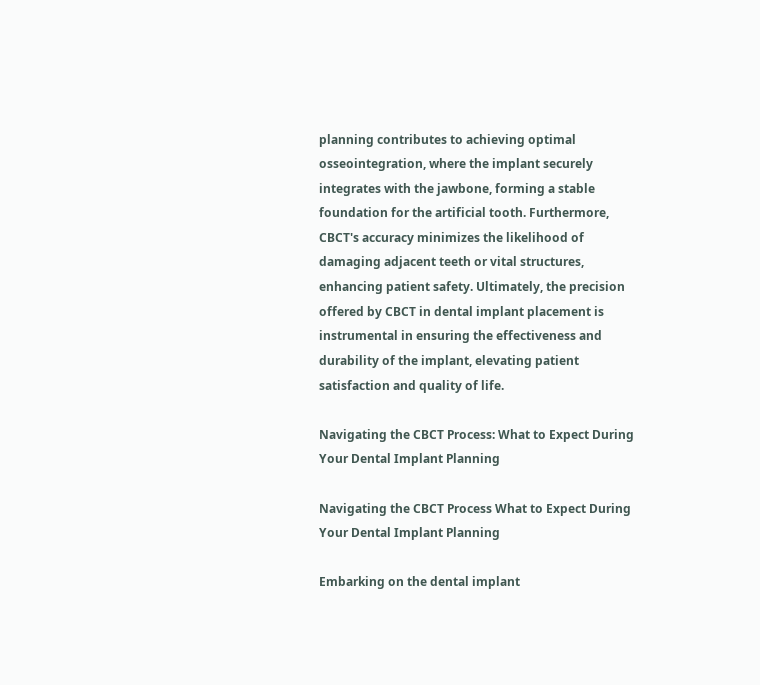planning contributes to achieving optimal osseointegration, where the implant securely integrates with the jawbone, forming a stable foundation for the artificial tooth. Furthermore, CBCT's accuracy minimizes the likelihood of damaging adjacent teeth or vital structures, enhancing patient safety. Ultimately, the precision offered by CBCT in dental implant placement is instrumental in ensuring the effectiveness and durability of the implant, elevating patient satisfaction and quality of life.

Navigating the CBCT Process: What to Expect During Your Dental Implant Planning

Navigating the CBCT Process What to Expect During Your Dental Implant Planning

Embarking on the dental implant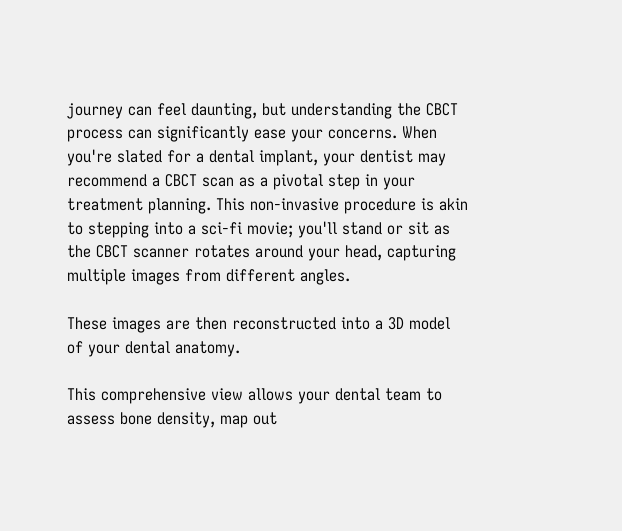journey can feel daunting, but understanding the CBCT process can significantly ease your concerns. When you're slated for a dental implant, your dentist may recommend a CBCT scan as a pivotal step in your treatment planning. This non-invasive procedure is akin to stepping into a sci-fi movie; you'll stand or sit as the CBCT scanner rotates around your head, capturing multiple images from different angles.

These images are then reconstructed into a 3D model of your dental anatomy.

This comprehensive view allows your dental team to assess bone density, map out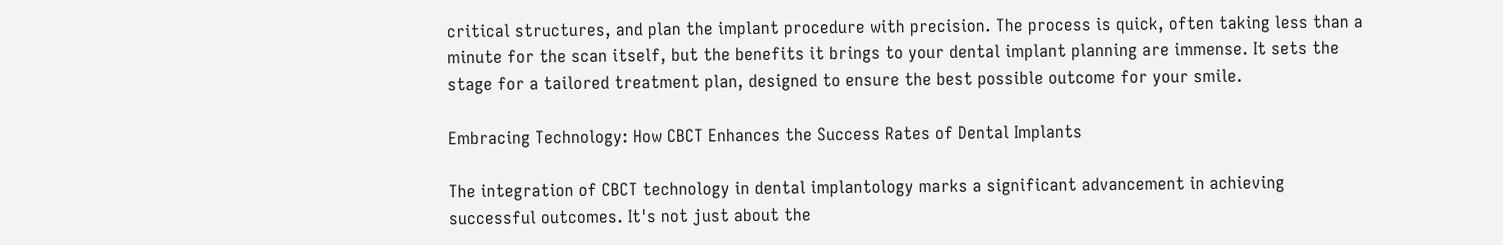critical structures, and plan the implant procedure with precision. The process is quick, often taking less than a minute for the scan itself, but the benefits it brings to your dental implant planning are immense. It sets the stage for a tailored treatment plan, designed to ensure the best possible outcome for your smile.

Embracing Technology: How CBCT Enhances the Success Rates of Dental Implants

The integration of CBCT technology in dental implantology marks a significant advancement in achieving successful outcomes. It's not just about the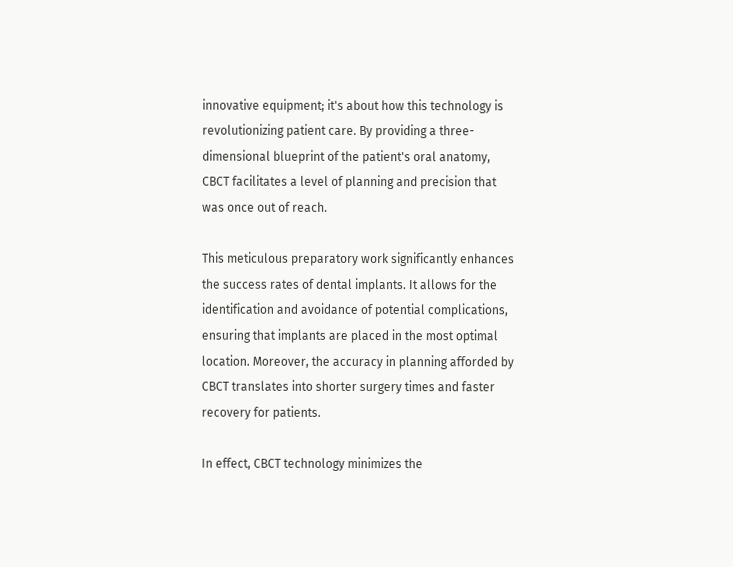innovative equipment; it's about how this technology is revolutionizing patient care. By providing a three-dimensional blueprint of the patient's oral anatomy, CBCT facilitates a level of planning and precision that was once out of reach.

This meticulous preparatory work significantly enhances the success rates of dental implants. It allows for the identification and avoidance of potential complications, ensuring that implants are placed in the most optimal location. Moreover, the accuracy in planning afforded by CBCT translates into shorter surgery times and faster recovery for patients.

In effect, CBCT technology minimizes the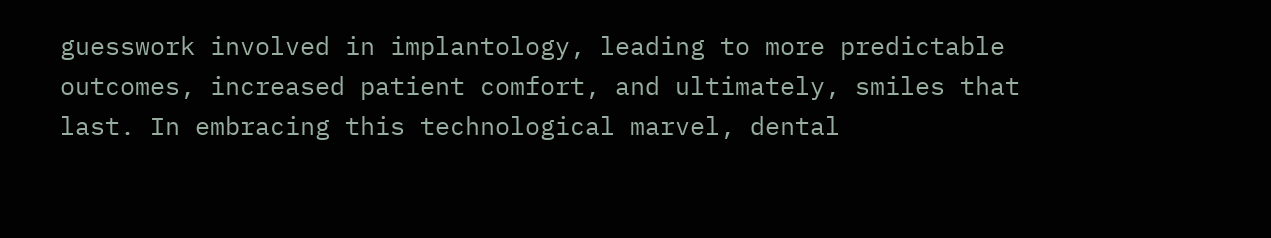guesswork involved in implantology, leading to more predictable outcomes, increased patient comfort, and ultimately, smiles that last. In embracing this technological marvel, dental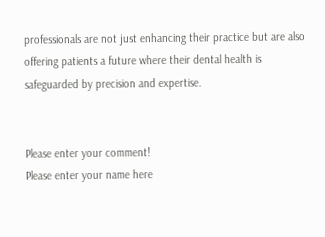professionals are not just enhancing their practice but are also offering patients a future where their dental health is safeguarded by precision and expertise.


Please enter your comment!
Please enter your name here